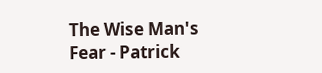The Wise Man's Fear - Patrick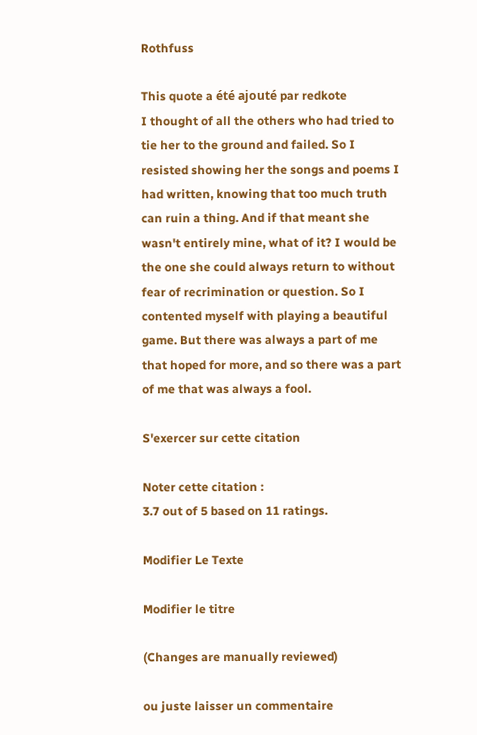Rothfuss

This quote a été ajouté par redkote
I thought of all the others who had tried to tie her to the ground and failed. So I resisted showing her the songs and poems I had written, knowing that too much truth can ruin a thing. And if that meant she wasn't entirely mine, what of it? I would be the one she could always return to without fear of recrimination or question. So I contented myself with playing a beautiful game. But there was always a part of me that hoped for more, and so there was a part of me that was always a fool.

S'exercer sur cette citation

Noter cette citation :
3.7 out of 5 based on 11 ratings.

Modifier Le Texte

Modifier le titre

(Changes are manually reviewed)

ou juste laisser un commentaire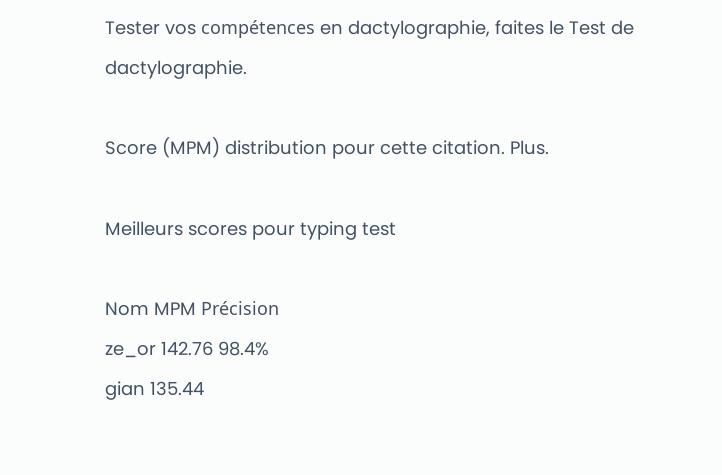Tester vos compétences en dactylographie, faites le Test de dactylographie.

Score (MPM) distribution pour cette citation. Plus.

Meilleurs scores pour typing test

Nom MPM Précision
ze_or 142.76 98.4%
gian 135.44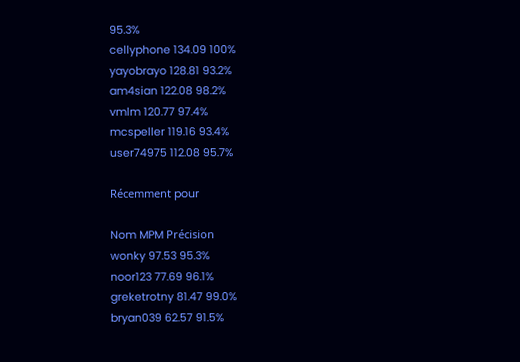95.3%
cellyphone 134.09 100%
yayobrayo 128.81 93.2%
am4sian 122.08 98.2%
vmlm 120.77 97.4%
mcspeller 119.16 93.4%
user74975 112.08 95.7%

Récemment pour

Nom MPM Précision
wonky 97.53 95.3%
noor123 77.69 96.1%
greketrotny 81.47 99.0%
bryan039 62.57 91.5%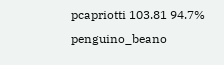pcapriotti 103.81 94.7%
penguino_beano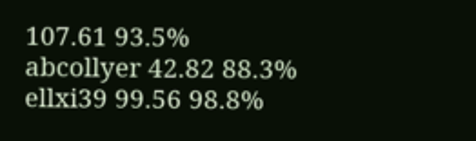107.61 93.5%
abcollyer 42.82 88.3%
ellxi39 99.56 98.8%